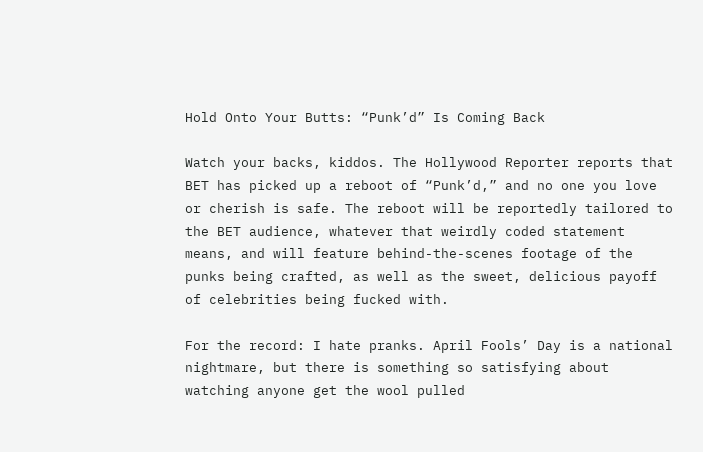Hold Onto Your Butts: “Punk’d” Is Coming Back

Watch your backs, kiddos. The Hollywood Reporter reports that BET has picked up a reboot of “Punk’d,” and no one you love or cherish is safe. The reboot will be reportedly tailored to the BET audience, whatever that weirdly coded statement means, and will feature behind-the-scenes footage of the punks being crafted, as well as the sweet, delicious payoff of celebrities being fucked with.

For the record: I hate pranks. April Fools’ Day is a national nightmare, but there is something so satisfying about watching anyone get the wool pulled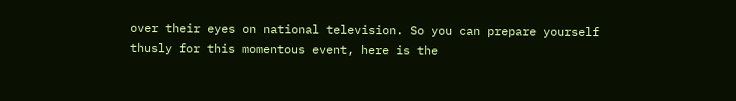over their eyes on national television. So you can prepare yourself thusly for this momentous event, here is the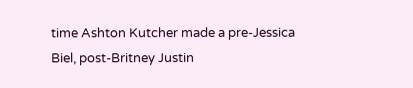time Ashton Kutcher made a pre-Jessica Biel, post-Britney Justin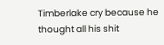Timberlake cry because he thought all his shit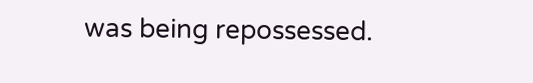was being repossessed.